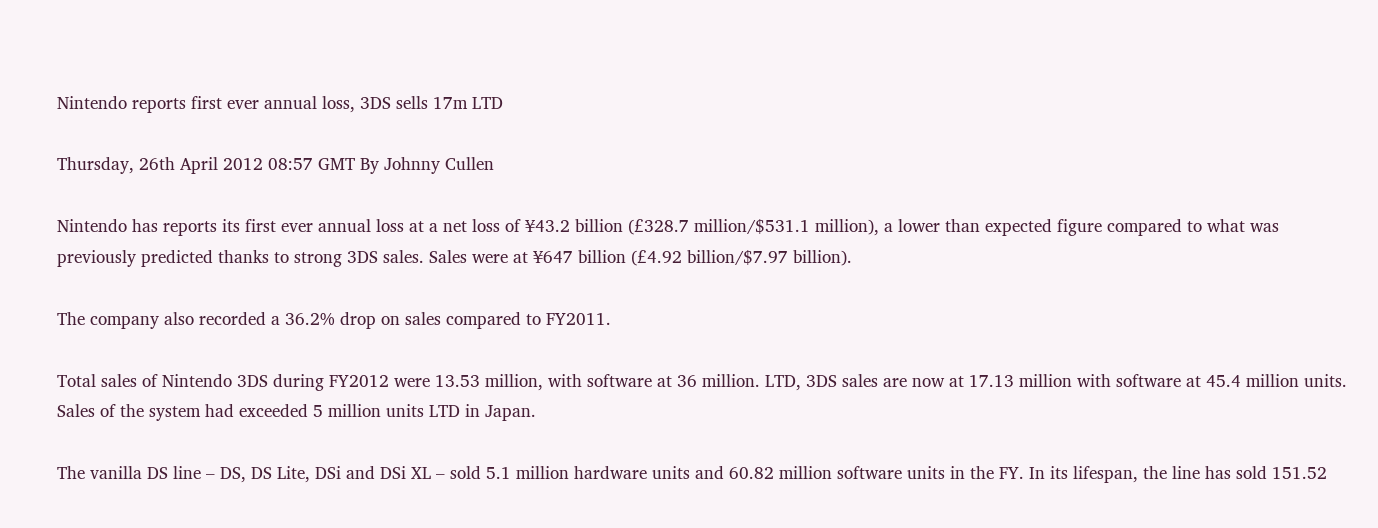Nintendo reports first ever annual loss, 3DS sells 17m LTD

Thursday, 26th April 2012 08:57 GMT By Johnny Cullen

Nintendo has reports its first ever annual loss at a net loss of ¥43.2 billion (£328.7 million/$531.1 million), a lower than expected figure compared to what was previously predicted thanks to strong 3DS sales. Sales were at ¥647 billion (£4.92 billion/$7.97 billion).

The company also recorded a 36.2% drop on sales compared to FY2011.

Total sales of Nintendo 3DS during FY2012 were 13.53 million, with software at 36 million. LTD, 3DS sales are now at 17.13 million with software at 45.4 million units. Sales of the system had exceeded 5 million units LTD in Japan.

The vanilla DS line – DS, DS Lite, DSi and DSi XL – sold 5.1 million hardware units and 60.82 million software units in the FY. In its lifespan, the line has sold 151.52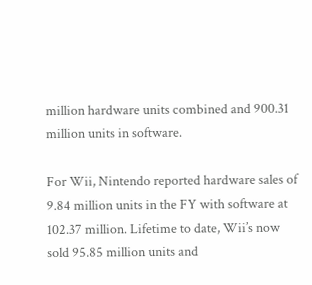million hardware units combined and 900.31 million units in software.

For Wii, Nintendo reported hardware sales of 9.84 million units in the FY with software at 102.37 million. Lifetime to date, Wii’s now sold 95.85 million units and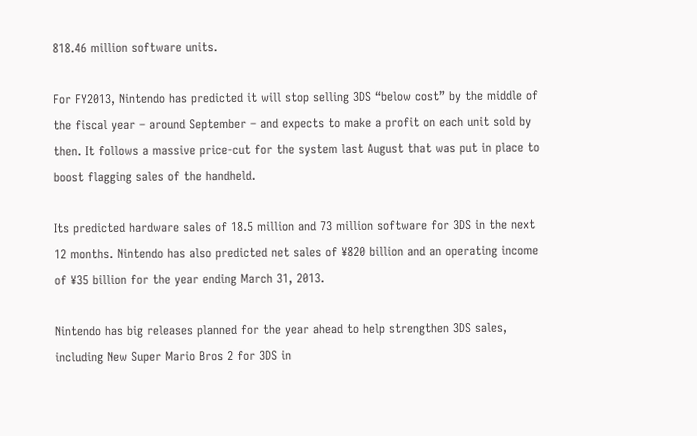818.46 million software units.

For FY2013, Nintendo has predicted it will stop selling 3DS “below cost” by the middle of the fiscal year – around September – and expects to make a profit on each unit sold by then. It follows a massive price-cut for the system last August that was put in place to boost flagging sales of the handheld.

Its predicted hardware sales of 18.5 million and 73 million software for 3DS in the next 12 months. Nintendo has also predicted net sales of ¥820 billion and an operating income of ¥35 billion for the year ending March 31, 2013.

Nintendo has big releases planned for the year ahead to help strengthen 3DS sales, including New Super Mario Bros 2 for 3DS in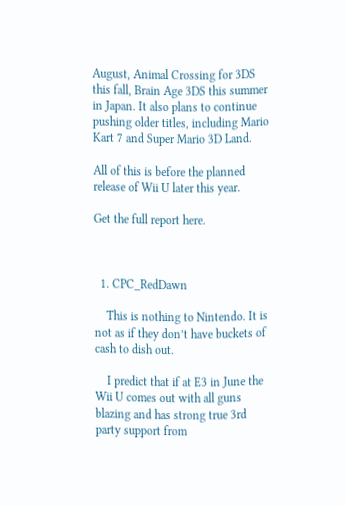August, Animal Crossing for 3DS this fall, Brain Age 3DS this summer in Japan. It also plans to continue pushing older titles, including Mario Kart 7 and Super Mario 3D Land.

All of this is before the planned release of Wii U later this year.

Get the full report here.



  1. CPC_RedDawn

    This is nothing to Nintendo. It is not as if they don’t have buckets of cash to dish out.

    I predict that if at E3 in June the Wii U comes out with all guns blazing and has strong true 3rd party support from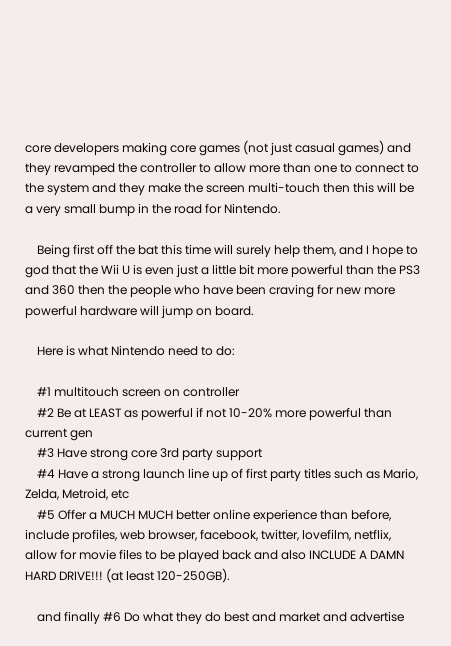core developers making core games (not just casual games) and they revamped the controller to allow more than one to connect to the system and they make the screen multi-touch then this will be a very small bump in the road for Nintendo.

    Being first off the bat this time will surely help them, and I hope to god that the Wii U is even just a little bit more powerful than the PS3 and 360 then the people who have been craving for new more powerful hardware will jump on board.

    Here is what Nintendo need to do:

    #1 multitouch screen on controller
    #2 Be at LEAST as powerful if not 10-20% more powerful than current gen
    #3 Have strong core 3rd party support
    #4 Have a strong launch line up of first party titles such as Mario, Zelda, Metroid, etc
    #5 Offer a MUCH MUCH better online experience than before, include profiles, web browser, facebook, twitter, lovefilm, netflix, allow for movie files to be played back and also INCLUDE A DAMN HARD DRIVE!!! (at least 120-250GB).

    and finally #6 Do what they do best and market and advertise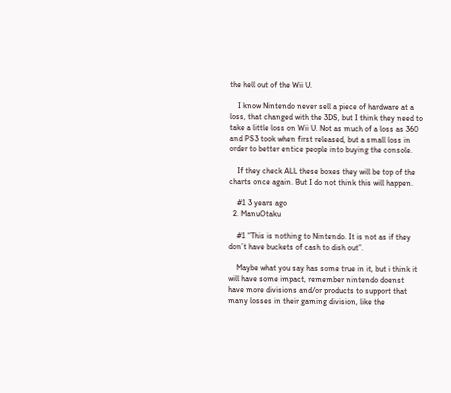the hell out of the Wii U.

    I know Nintendo never sell a piece of hardware at a loss, that changed with the 3DS, but I think they need to take a little loss on Wii U. Not as much of a loss as 360 and PS3 took when first released, but a small loss in order to better entice people into buying the console.

    If they check ALL these boxes they will be top of the charts once again. But I do not think this will happen.

    #1 3 years ago
  2. ManuOtaku

    #1 “This is nothing to Nintendo. It is not as if they don’t have buckets of cash to dish out”.

    Maybe what you say has some true in it, but i think it will have some impact, remember nintendo doenst have more divisions and/or products to support that many losses in their gaming division, like the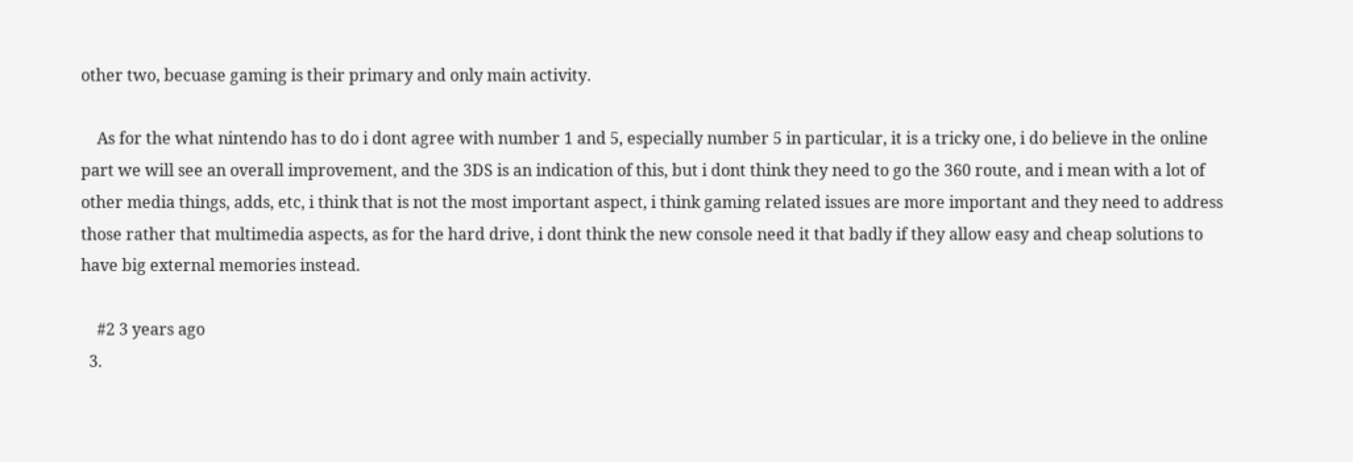other two, becuase gaming is their primary and only main activity.

    As for the what nintendo has to do i dont agree with number 1 and 5, especially number 5 in particular, it is a tricky one, i do believe in the online part we will see an overall improvement, and the 3DS is an indication of this, but i dont think they need to go the 360 route, and i mean with a lot of other media things, adds, etc, i think that is not the most important aspect, i think gaming related issues are more important and they need to address those rather that multimedia aspects, as for the hard drive, i dont think the new console need it that badly if they allow easy and cheap solutions to have big external memories instead.

    #2 3 years ago
  3.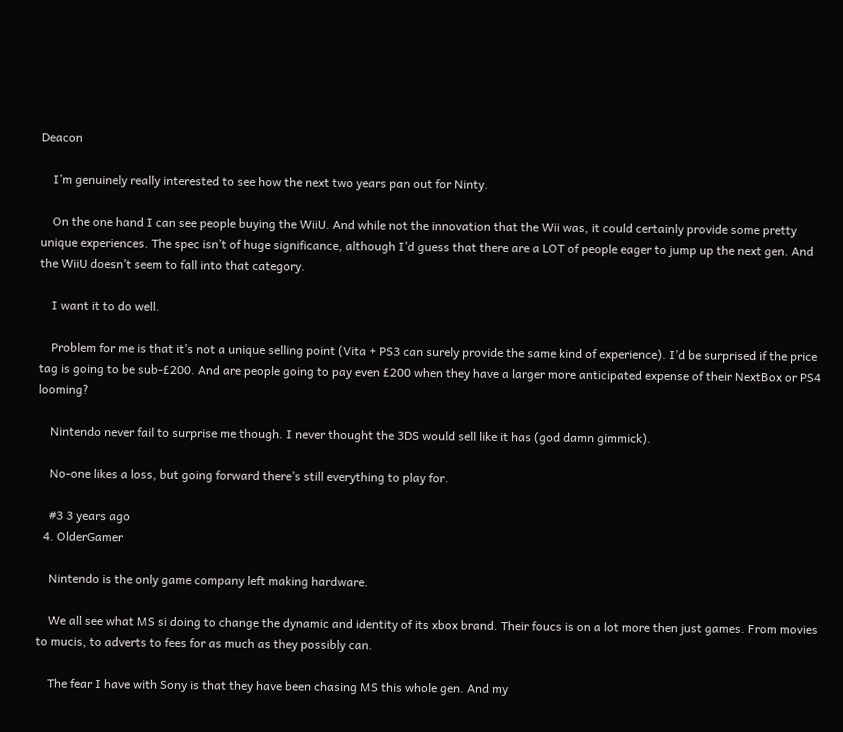Deacon

    I’m genuinely really interested to see how the next two years pan out for Ninty.

    On the one hand I can see people buying the WiiU. And while not the innovation that the Wii was, it could certainly provide some pretty unique experiences. The spec isn’t of huge significance, although I’d guess that there are a LOT of people eager to jump up the next gen. And the WiiU doesn’t seem to fall into that category.

    I want it to do well.

    Problem for me is that it’s not a unique selling point (Vita + PS3 can surely provide the same kind of experience). I’d be surprised if the price tag is going to be sub-£200. And are people going to pay even £200 when they have a larger more anticipated expense of their NextBox or PS4 looming?

    Nintendo never fail to surprise me though. I never thought the 3DS would sell like it has (god damn gimmick).

    No-one likes a loss, but going forward there’s still everything to play for.

    #3 3 years ago
  4. OlderGamer

    Nintendo is the only game company left making hardware.

    We all see what MS si doing to change the dynamic and identity of its xbox brand. Their foucs is on a lot more then just games. From movies to mucis, to adverts to fees for as much as they possibly can.

    The fear I have with Sony is that they have been chasing MS this whole gen. And my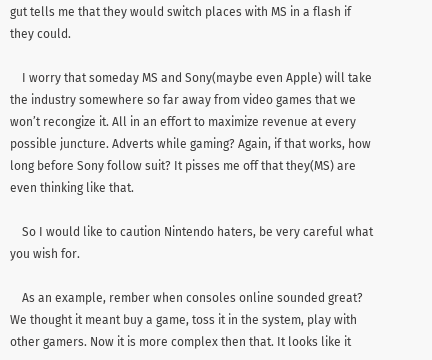gut tells me that they would switch places with MS in a flash if they could.

    I worry that someday MS and Sony(maybe even Apple) will take the industry somewhere so far away from video games that we won’t recongize it. All in an effort to maximize revenue at every possible juncture. Adverts while gaming? Again, if that works, how long before Sony follow suit? It pisses me off that they(MS) are even thinking like that.

    So I would like to caution Nintendo haters, be very careful what you wish for.

    As an example, rember when consoles online sounded great? We thought it meant buy a game, toss it in the system, play with other gamers. Now it is more complex then that. It looks like it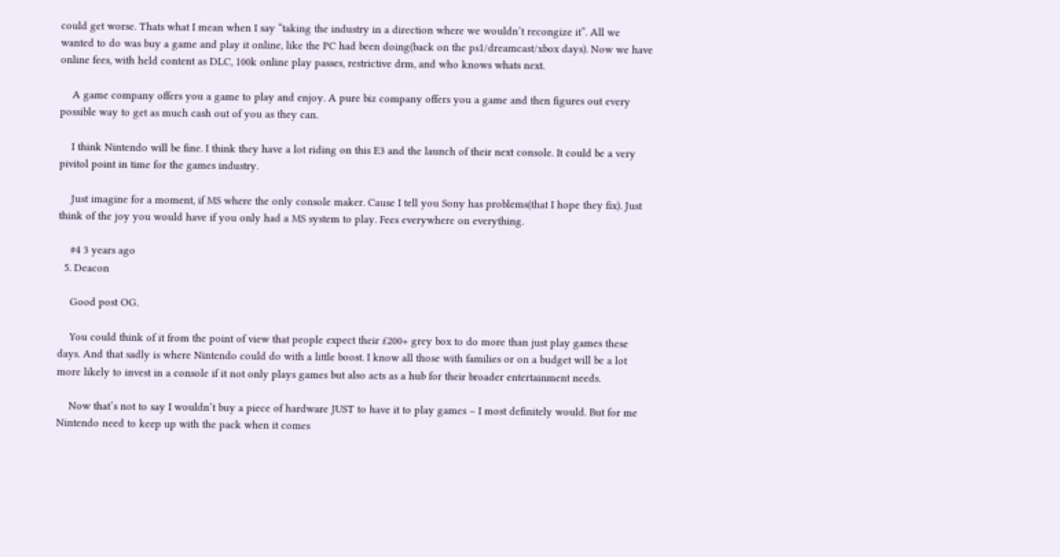could get worse. Thats what I mean when I say “taking the industry in a direction where we wouldn’t recongize it”. All we wanted to do was buy a game and play it online, like the PC had been doing(back on the ps1/dreamcast/xbox days). Now we have online fees, with held content as DLC, 100k online play passes, restrictive drm, and who knows whats next.

    A game company offers you a game to play and enjoy. A pure biz company offers you a game and then figures out every possible way to get as much cash out of you as they can.

    I think Nintendo will be fine. I think they have a lot riding on this E3 and the launch of their next console. It could be a very pivitol point in time for the games industry.

    Just imagine for a moment, if MS where the only console maker. Cause I tell you Sony has problems(that I hope they fix). Just think of the joy you would have if you only had a MS system to play. Fees everywhere on everything.

    #4 3 years ago
  5. Deacon

    Good post OG.

    You could think of it from the point of view that people expect their £200+ grey box to do more than just play games these days. And that sadly is where Nintendo could do with a little boost. I know all those with families or on a budget will be a lot more likely to invest in a console if it not only plays games but also acts as a hub for their broader entertainment needs.

    Now that’s not to say I wouldn’t buy a piece of hardware JUST to have it to play games – I most definitely would. But for me Nintendo need to keep up with the pack when it comes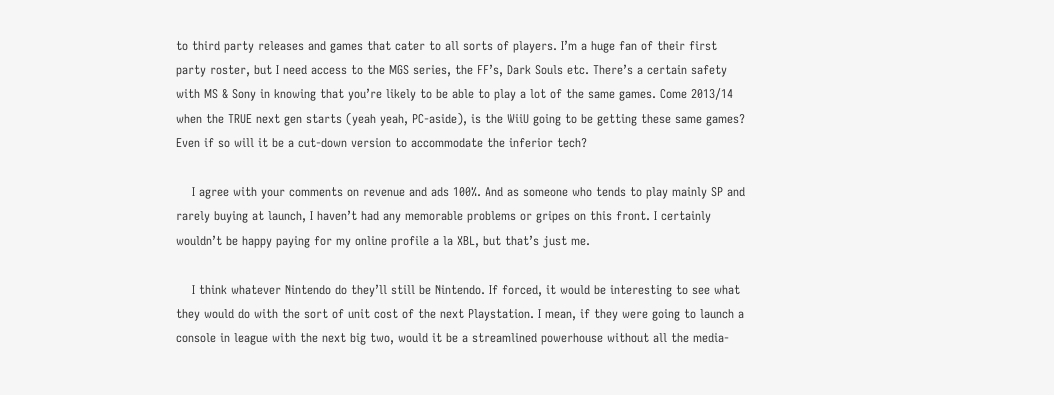to third party releases and games that cater to all sorts of players. I’m a huge fan of their first party roster, but I need access to the MGS series, the FF’s, Dark Souls etc. There’s a certain safety with MS & Sony in knowing that you’re likely to be able to play a lot of the same games. Come 2013/14 when the TRUE next gen starts (yeah yeah, PC-aside), is the WiiU going to be getting these same games? Even if so will it be a cut-down version to accommodate the inferior tech?

    I agree with your comments on revenue and ads 100%. And as someone who tends to play mainly SP and rarely buying at launch, I haven’t had any memorable problems or gripes on this front. I certainly wouldn’t be happy paying for my online profile a la XBL, but that’s just me.

    I think whatever Nintendo do they’ll still be Nintendo. If forced, it would be interesting to see what they would do with the sort of unit cost of the next Playstation. I mean, if they were going to launch a console in league with the next big two, would it be a streamlined powerhouse without all the media-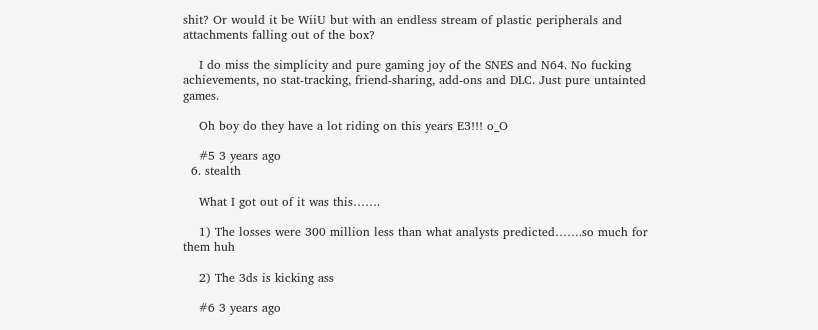shit? Or would it be WiiU but with an endless stream of plastic peripherals and attachments falling out of the box?

    I do miss the simplicity and pure gaming joy of the SNES and N64. No fucking achievements, no stat-tracking, friend-sharing, add-ons and DLC. Just pure untainted games.

    Oh boy do they have a lot riding on this years E3!!! o_O

    #5 3 years ago
  6. stealth

    What I got out of it was this…….

    1) The losses were 300 million less than what analysts predicted…….so much for them huh

    2) The 3ds is kicking ass

    #6 3 years ago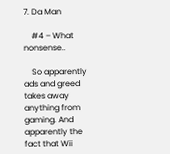7. Da Man

    #4 – What nonsense..

    So apparently ads and greed takes away anything from gaming. And apparently the fact that Wii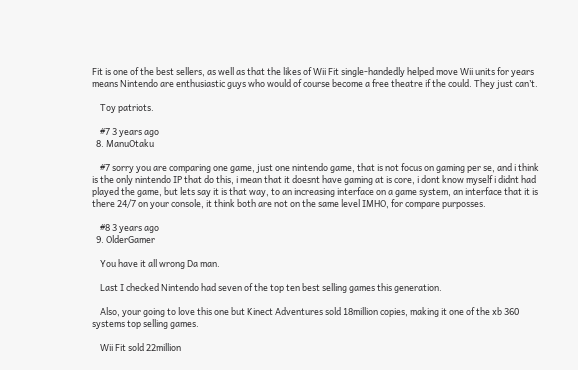Fit is one of the best sellers, as well as that the likes of Wii Fit single-handedly helped move Wii units for years means Nintendo are enthusiastic guys who would of course become a free theatre if the could. They just can’t.

    Toy patriots.

    #7 3 years ago
  8. ManuOtaku

    #7 sorry you are comparing one game, just one nintendo game, that is not focus on gaming per se, and i think is the only nintendo IP that do this, i mean that it doesnt have gaming at is core, i dont know myself i didnt had played the game, but lets say it is that way, to an increasing interface on a game system, an interface that it is there 24/7 on your console, it think both are not on the same level IMHO, for compare purposses.

    #8 3 years ago
  9. OlderGamer

    You have it all wrong Da man.

    Last I checked Nintendo had seven of the top ten best selling games this generation.

    Also, your going to love this one but Kinect Adventures sold 18million copies, making it one of the xb 360 systems top selling games.

    Wii Fit sold 22million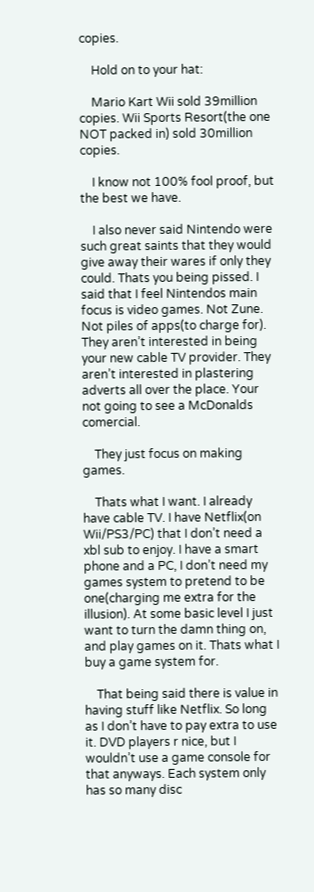copies.

    Hold on to your hat:

    Mario Kart Wii sold 39million copies. Wii Sports Resort(the one NOT packed in) sold 30million copies.

    I know not 100% fool proof, but the best we have.

    I also never said Nintendo were such great saints that they would give away their wares if only they could. Thats you being pissed. I said that I feel Nintendos main focus is video games. Not Zune. Not piles of apps(to charge for). They aren’t interested in being your new cable TV provider. They aren’t interested in plastering adverts all over the place. Your not going to see a McDonalds comercial.

    They just focus on making games.

    Thats what I want. I already have cable TV. I have Netflix(on Wii/PS3/PC) that I don’t need a xbl sub to enjoy. I have a smart phone and a PC, I don’t need my games system to pretend to be one(charging me extra for the illusion). At some basic level I just want to turn the damn thing on, and play games on it. Thats what I buy a game system for.

    That being said there is value in having stuff like Netflix. So long as I don’t have to pay extra to use it. DVD players r nice, but I wouldn’t use a game console for that anyways. Each system only has so many disc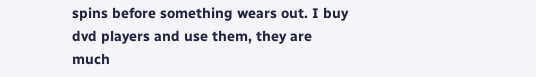spins before something wears out. I buy dvd players and use them, they are much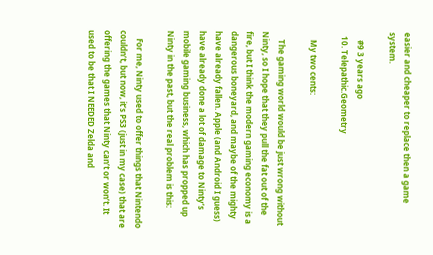easier and cheaper to replace then a game system.

    #9 3 years ago
  10. Telepathic.Geometry

    My two cents:

    The gaming world would be just wrong without Ninty, so I hope that they pull the fat out of the fire, but I think the modern gaming economy is a dangerous boneyard, and maybe of the mighty have already fallen. Apple (and Android I guess) have already done a lot of damage to Ninty’s mobile gaming business, which has propped up Ninty in the past, but the real problem is this:

    For me, Ninty used to offer things that Nintendo couldn’t, but now, it’s PS3 (just in my case) that are offering the games that Ninty can’t or won’t. It used to be that I NEEDED Zelda and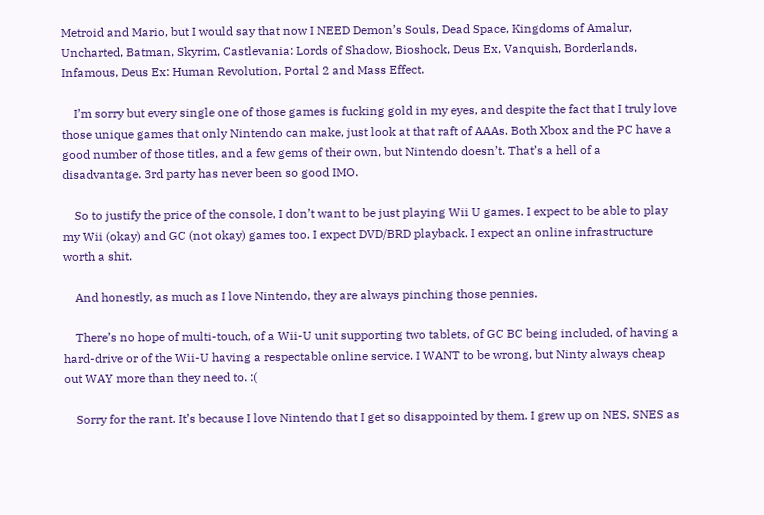Metroid and Mario, but I would say that now I NEED Demon’s Souls, Dead Space, Kingdoms of Amalur, Uncharted, Batman, Skyrim, Castlevania: Lords of Shadow, Bioshock, Deus Ex, Vanquish, Borderlands, Infamous, Deus Ex: Human Revolution, Portal 2 and Mass Effect.

    I’m sorry but every single one of those games is fucking gold in my eyes, and despite the fact that I truly love those unique games that only Nintendo can make, just look at that raft of AAAs. Both Xbox and the PC have a good number of those titles, and a few gems of their own, but Nintendo doesn’t. That’s a hell of a disadvantage. 3rd party has never been so good IMO.

    So to justify the price of the console, I don’t want to be just playing Wii U games. I expect to be able to play my Wii (okay) and GC (not okay) games too. I expect DVD/BRD playback. I expect an online infrastructure worth a shit.

    And honestly, as much as I love Nintendo, they are always pinching those pennies.

    There’s no hope of multi-touch, of a Wii-U unit supporting two tablets, of GC BC being included, of having a hard-drive or of the Wii-U having a respectable online service. I WANT to be wrong, but Ninty always cheap out WAY more than they need to. :(

    Sorry for the rant. It’s because I love Nintendo that I get so disappointed by them. I grew up on NES, SNES as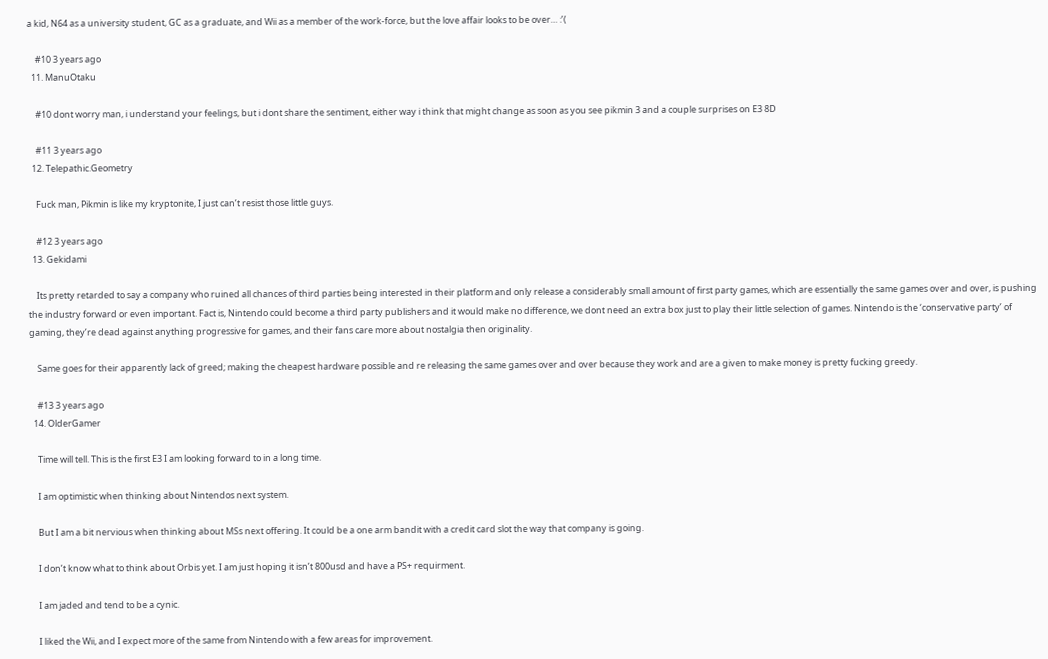a kid, N64 as a university student, GC as a graduate, and Wii as a member of the work-force, but the love affair looks to be over… :’(

    #10 3 years ago
  11. ManuOtaku

    #10 dont worry man, i understand your feelings, but i dont share the sentiment, either way i think that might change as soon as you see pikmin 3 and a couple surprises on E3 8D

    #11 3 years ago
  12. Telepathic.Geometry

    Fuck man, Pikmin is like my kryptonite, I just can’t resist those little guys.

    #12 3 years ago
  13. Gekidami

    Its pretty retarded to say a company who ruined all chances of third parties being interested in their platform and only release a considerably small amount of first party games, which are essentially the same games over and over, is pushing the industry forward or even important. Fact is, Nintendo could become a third party publishers and it would make no difference, we dont need an extra box just to play their little selection of games. Nintendo is the ‘conservative party’ of gaming, they’re dead against anything progressive for games, and their fans care more about nostalgia then originality.

    Same goes for their apparently lack of greed; making the cheapest hardware possible and re releasing the same games over and over because they work and are a given to make money is pretty fucking greedy.

    #13 3 years ago
  14. OlderGamer

    Time will tell. This is the first E3 I am looking forward to in a long time.

    I am optimistic when thinking about Nintendos next system.

    But I am a bit nervious when thinking about MSs next offering. It could be a one arm bandit with a credit card slot the way that company is going.

    I don’t know what to think about Orbis yet. I am just hoping it isn’t 800usd and have a PS+ requirment.

    I am jaded and tend to be a cynic.

    I liked the Wii, and I expect more of the same from Nintendo with a few areas for improvement.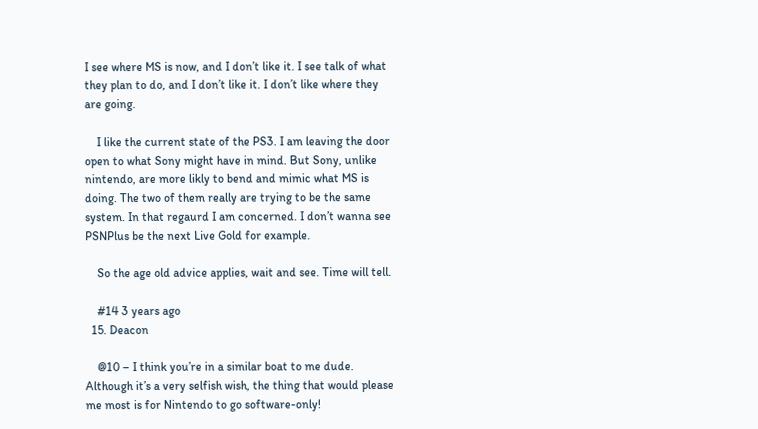I see where MS is now, and I don’t like it. I see talk of what they plan to do, and I don’t like it. I don’t like where they are going.

    I like the current state of the PS3. I am leaving the door open to what Sony might have in mind. But Sony, unlike nintendo, are more likly to bend and mimic what MS is doing. The two of them really are trying to be the same system. In that regaurd I am concerned. I don’t wanna see PSNPlus be the next Live Gold for example.

    So the age old advice applies, wait and see. Time will tell.

    #14 3 years ago
  15. Deacon

    @10 – I think you’re in a similar boat to me dude. Although it’s a very selfish wish, the thing that would please me most is for Nintendo to go software-only!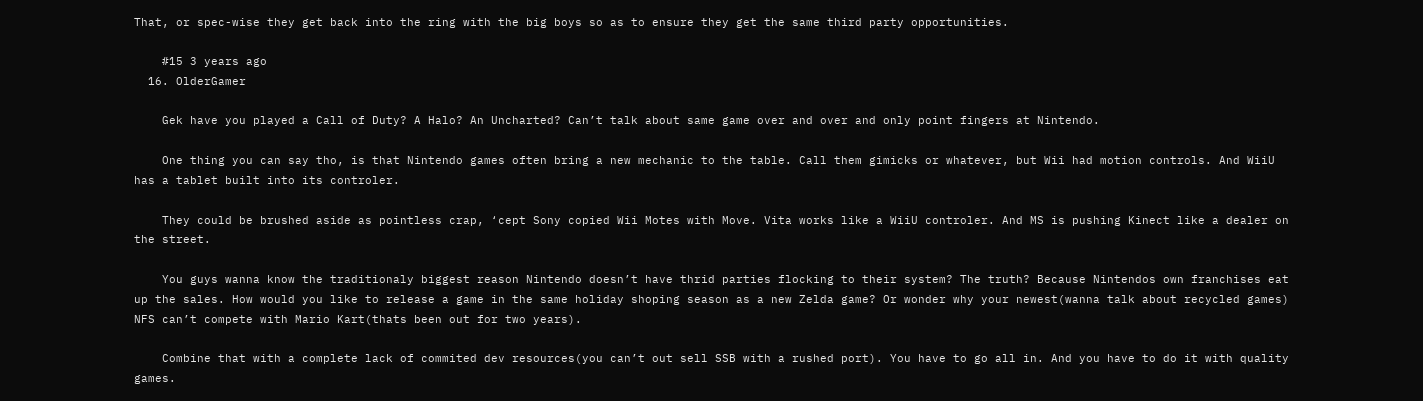That, or spec-wise they get back into the ring with the big boys so as to ensure they get the same third party opportunities.

    #15 3 years ago
  16. OlderGamer

    Gek have you played a Call of Duty? A Halo? An Uncharted? Can’t talk about same game over and over and only point fingers at Nintendo.

    One thing you can say tho, is that Nintendo games often bring a new mechanic to the table. Call them gimicks or whatever, but Wii had motion controls. And WiiU has a tablet built into its controler.

    They could be brushed aside as pointless crap, ‘cept Sony copied Wii Motes with Move. Vita works like a WiiU controler. And MS is pushing Kinect like a dealer on the street.

    You guys wanna know the traditionaly biggest reason Nintendo doesn’t have thrid parties flocking to their system? The truth? Because Nintendos own franchises eat up the sales. How would you like to release a game in the same holiday shoping season as a new Zelda game? Or wonder why your newest(wanna talk about recycled games) NFS can’t compete with Mario Kart(thats been out for two years).

    Combine that with a complete lack of commited dev resources(you can’t out sell SSB with a rushed port). You have to go all in. And you have to do it with quality games.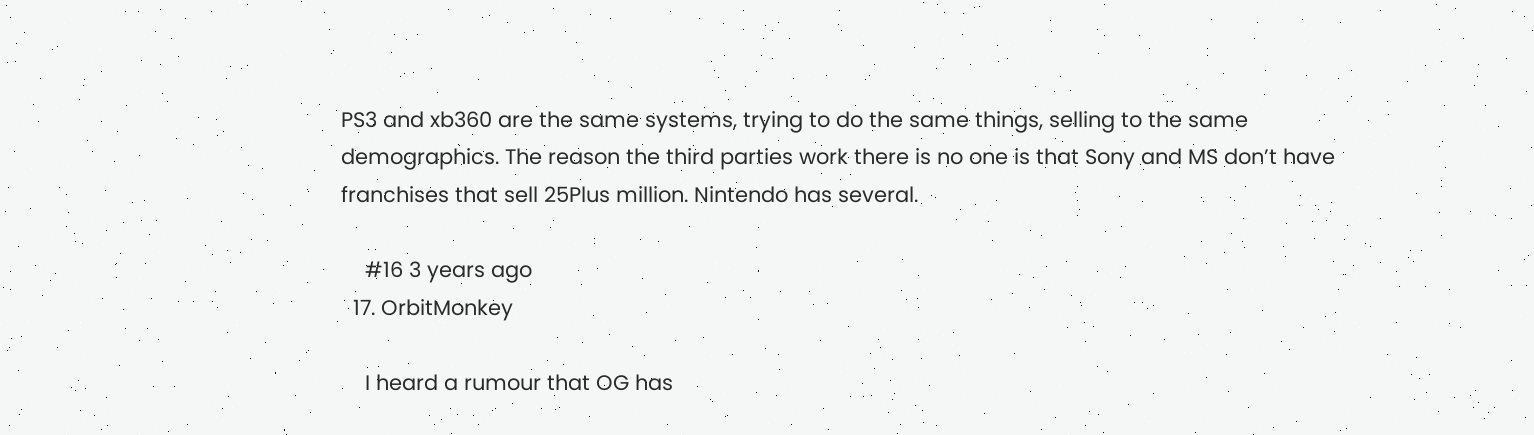PS3 and xb360 are the same systems, trying to do the same things, selling to the same demographics. The reason the third parties work there is no one is that Sony and MS don’t have franchises that sell 25Plus million. Nintendo has several.

    #16 3 years ago
  17. OrbitMonkey

    I heard a rumour that OG has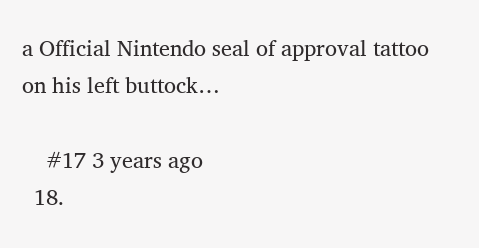a Official Nintendo seal of approval tattoo on his left buttock…

    #17 3 years ago
  18.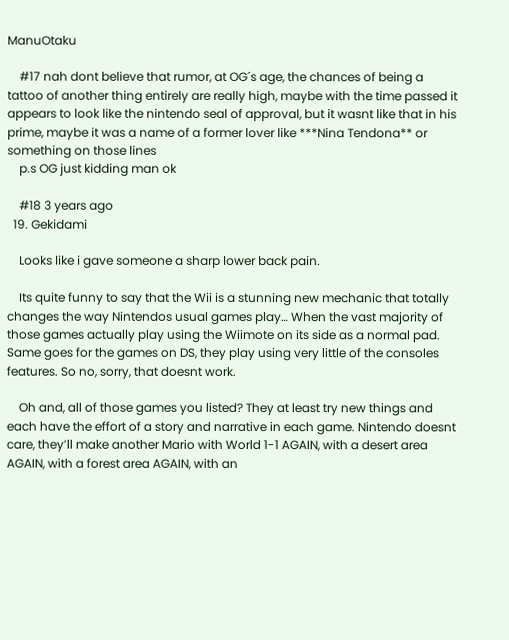ManuOtaku

    #17 nah dont believe that rumor, at OG´s age, the chances of being a tattoo of another thing entirely are really high, maybe with the time passed it appears to look like the nintendo seal of approval, but it wasnt like that in his prime, maybe it was a name of a former lover like ***Nina Tendona** or something on those lines
    p.s OG just kidding man ok

    #18 3 years ago
  19. Gekidami

    Looks like i gave someone a sharp lower back pain.

    Its quite funny to say that the Wii is a stunning new mechanic that totally changes the way Nintendos usual games play… When the vast majority of those games actually play using the Wiimote on its side as a normal pad. Same goes for the games on DS, they play using very little of the consoles features. So no, sorry, that doesnt work.

    Oh and, all of those games you listed? They at least try new things and each have the effort of a story and narrative in each game. Nintendo doesnt care, they’ll make another Mario with World 1-1 AGAIN, with a desert area AGAIN, with a forest area AGAIN, with an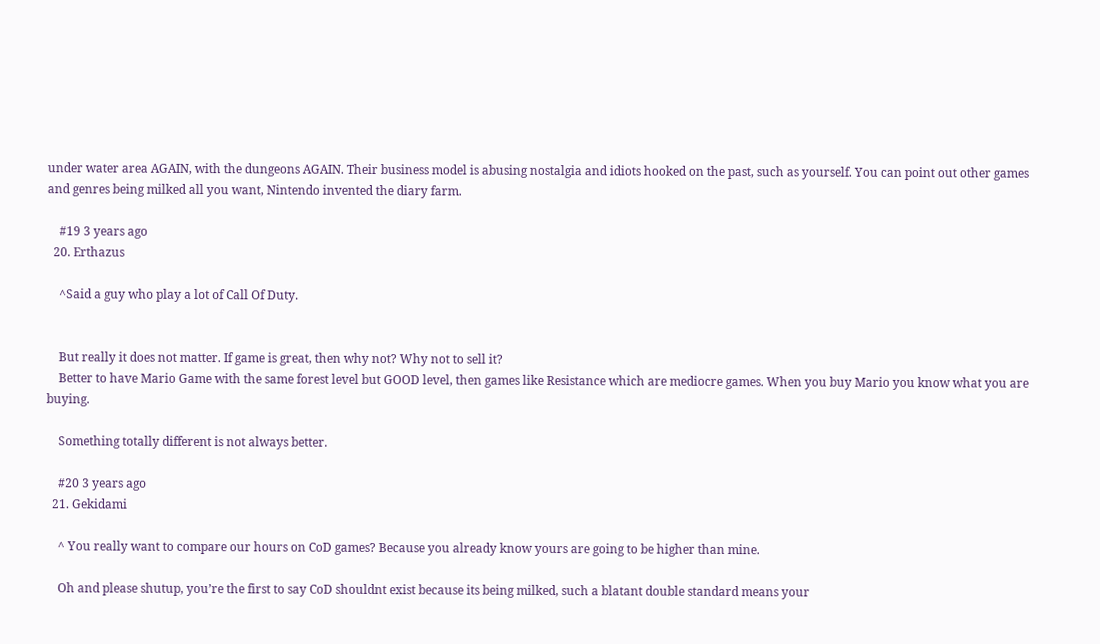under water area AGAIN, with the dungeons AGAIN. Their business model is abusing nostalgia and idiots hooked on the past, such as yourself. You can point out other games and genres being milked all you want, Nintendo invented the diary farm.

    #19 3 years ago
  20. Erthazus

    ^Said a guy who play a lot of Call Of Duty.


    But really it does not matter. If game is great, then why not? Why not to sell it?
    Better to have Mario Game with the same forest level but GOOD level, then games like Resistance which are mediocre games. When you buy Mario you know what you are buying.

    Something totally different is not always better.

    #20 3 years ago
  21. Gekidami

    ^ You really want to compare our hours on CoD games? Because you already know yours are going to be higher than mine.

    Oh and please shutup, you’re the first to say CoD shouldnt exist because its being milked, such a blatant double standard means your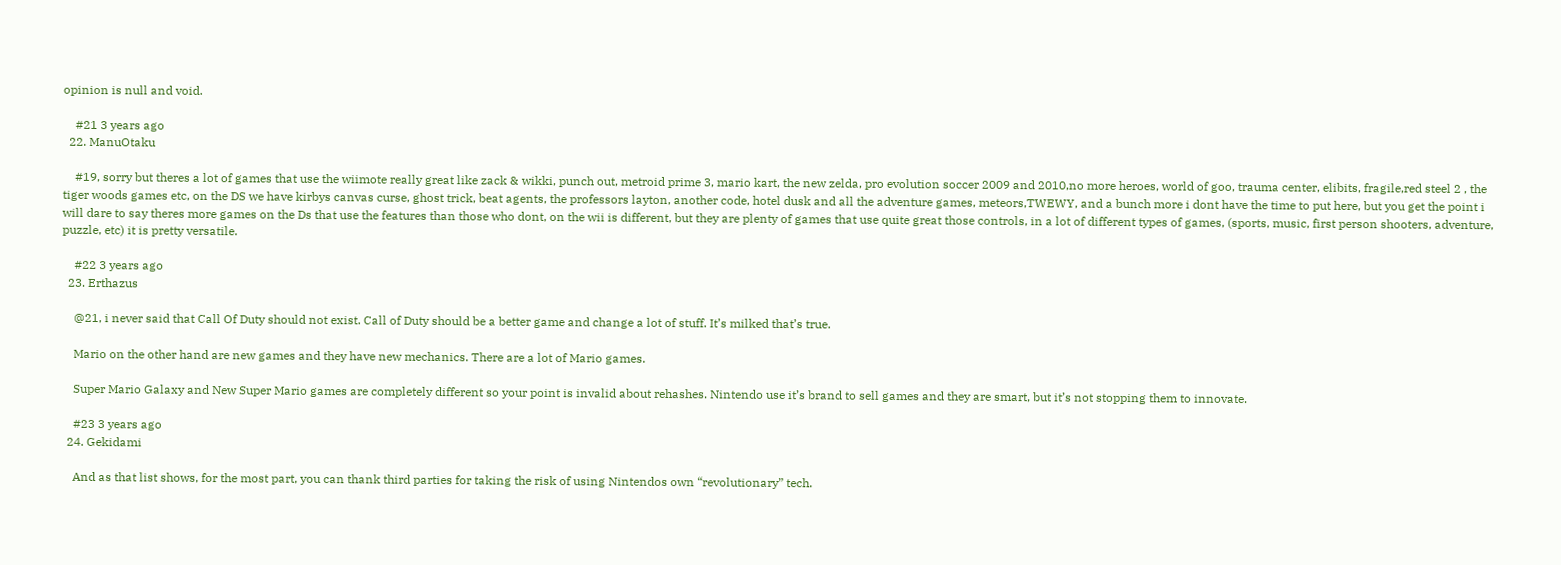opinion is null and void.

    #21 3 years ago
  22. ManuOtaku

    #19, sorry but theres a lot of games that use the wiimote really great like zack & wikki, punch out, metroid prime 3, mario kart, the new zelda, pro evolution soccer 2009 and 2010,no more heroes, world of goo, trauma center, elibits, fragile,red steel 2 , the tiger woods games etc, on the DS we have kirbys canvas curse, ghost trick, beat agents, the professors layton, another code, hotel dusk and all the adventure games, meteors,TWEWY, and a bunch more i dont have the time to put here, but you get the point i will dare to say theres more games on the Ds that use the features than those who dont, on the wii is different, but they are plenty of games that use quite great those controls, in a lot of different types of games, (sports, music, first person shooters, adventure, puzzle, etc) it is pretty versatile.

    #22 3 years ago
  23. Erthazus

    @21, i never said that Call Of Duty should not exist. Call of Duty should be a better game and change a lot of stuff. It’s milked that’s true.

    Mario on the other hand are new games and they have new mechanics. There are a lot of Mario games.

    Super Mario Galaxy and New Super Mario games are completely different so your point is invalid about rehashes. Nintendo use it’s brand to sell games and they are smart, but it’s not stopping them to innovate.

    #23 3 years ago
  24. Gekidami

    And as that list shows, for the most part, you can thank third parties for taking the risk of using Nintendos own “revolutionary” tech.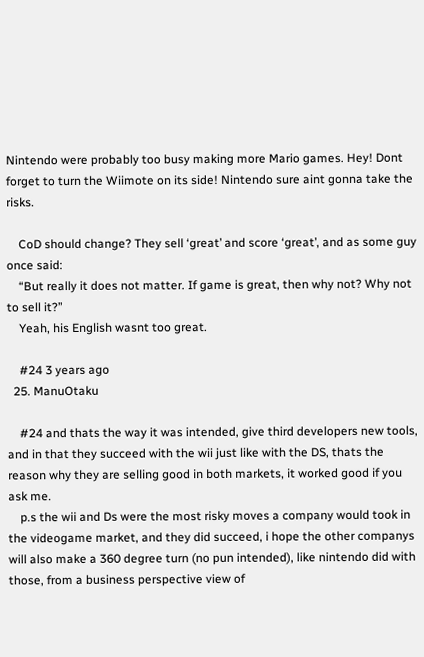Nintendo were probably too busy making more Mario games. Hey! Dont forget to turn the Wiimote on its side! Nintendo sure aint gonna take the risks.

    CoD should change? They sell ‘great’ and score ‘great’, and as some guy once said:
    “But really it does not matter. If game is great, then why not? Why not to sell it?”
    Yeah, his English wasnt too great.

    #24 3 years ago
  25. ManuOtaku

    #24 and thats the way it was intended, give third developers new tools, and in that they succeed with the wii just like with the DS, thats the reason why they are selling good in both markets, it worked good if you ask me.
    p.s the wii and Ds were the most risky moves a company would took in the videogame market, and they did succeed, i hope the other companys will also make a 360 degree turn (no pun intended), like nintendo did with those, from a business perspective view of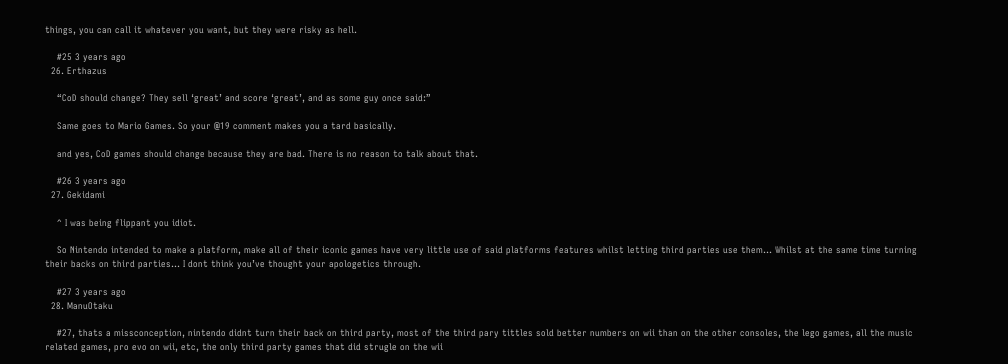things, you can call it whatever you want, but they were risky as hell.

    #25 3 years ago
  26. Erthazus

    “CoD should change? They sell ‘great’ and score ‘great’, and as some guy once said:”

    Same goes to Mario Games. So your @19 comment makes you a tard basically.

    and yes, CoD games should change because they are bad. There is no reason to talk about that.

    #26 3 years ago
  27. Gekidami

    ^ I was being flippant you idiot.

    So Nintendo intended to make a platform, make all of their iconic games have very little use of said platforms features whilst letting third parties use them… Whilst at the same time turning their backs on third parties… I dont think you’ve thought your apologetics through.

    #27 3 years ago
  28. ManuOtaku

    #27, thats a missconception, nintendo didnt turn their back on third party, most of the third pary tittles sold better numbers on wii than on the other consoles, the lego games, all the music related games, pro evo on wii, etc, the only third party games that did strugle on the wii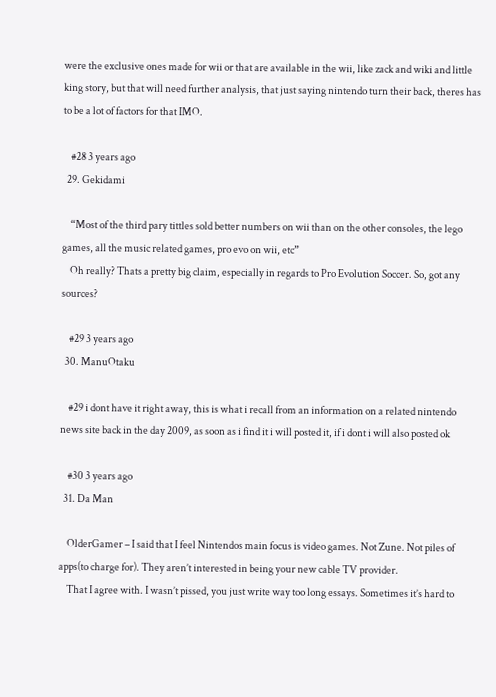were the exclusive ones made for wii or that are available in the wii, like zack and wiki and little king story, but that will need further analysis, that just saying nintendo turn their back, theres has to be a lot of factors for that IMO.

    #28 3 years ago
  29. Gekidami

    “Most of the third pary tittles sold better numbers on wii than on the other consoles, the lego games, all the music related games, pro evo on wii, etc”
    Oh really? Thats a pretty big claim, especially in regards to Pro Evolution Soccer. So, got any sources?

    #29 3 years ago
  30. ManuOtaku

    #29 i dont have it right away, this is what i recall from an information on a related nintendo news site back in the day 2009, as soon as i find it i will posted it, if i dont i will also posted ok

    #30 3 years ago
  31. Da Man

    OlderGamer – I said that I feel Nintendos main focus is video games. Not Zune. Not piles of apps(to charge for). They aren’t interested in being your new cable TV provider.
    That I agree with. I wasn’t pissed, you just write way too long essays. Sometimes it’s hard to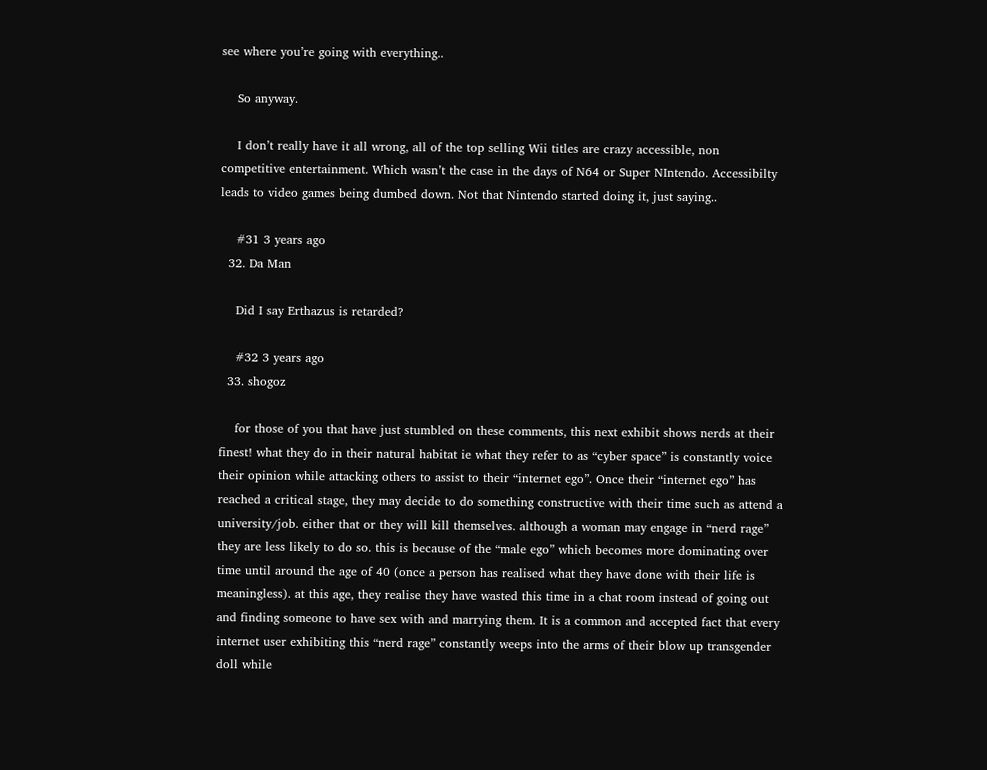see where you’re going with everything..

    So anyway.

    I don’t really have it all wrong, all of the top selling Wii titles are crazy accessible, non competitive entertainment. Which wasn’t the case in the days of N64 or Super NIntendo. Accessibilty leads to video games being dumbed down. Not that Nintendo started doing it, just saying..

    #31 3 years ago
  32. Da Man

    Did I say Erthazus is retarded?

    #32 3 years ago
  33. shogoz

    for those of you that have just stumbled on these comments, this next exhibit shows nerds at their finest! what they do in their natural habitat ie what they refer to as “cyber space” is constantly voice their opinion while attacking others to assist to their “internet ego”. Once their “internet ego” has reached a critical stage, they may decide to do something constructive with their time such as attend a university/job. either that or they will kill themselves. although a woman may engage in “nerd rage” they are less likely to do so. this is because of the “male ego” which becomes more dominating over time until around the age of 40 (once a person has realised what they have done with their life is meaningless). at this age, they realise they have wasted this time in a chat room instead of going out and finding someone to have sex with and marrying them. It is a common and accepted fact that every internet user exhibiting this “nerd rage” constantly weeps into the arms of their blow up transgender doll while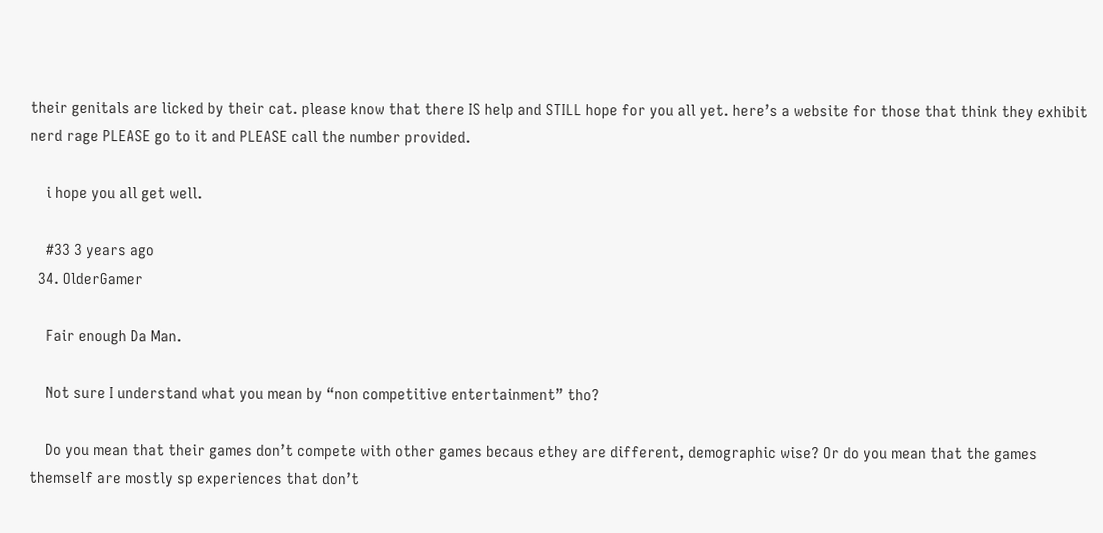their genitals are licked by their cat. please know that there IS help and STILL hope for you all yet. here’s a website for those that think they exhibit nerd rage PLEASE go to it and PLEASE call the number provided.

    i hope you all get well.

    #33 3 years ago
  34. OlderGamer

    Fair enough Da Man.

    Not sure I understand what you mean by “non competitive entertainment” tho?

    Do you mean that their games don’t compete with other games becaus ethey are different, demographic wise? Or do you mean that the games themself are mostly sp experiences that don’t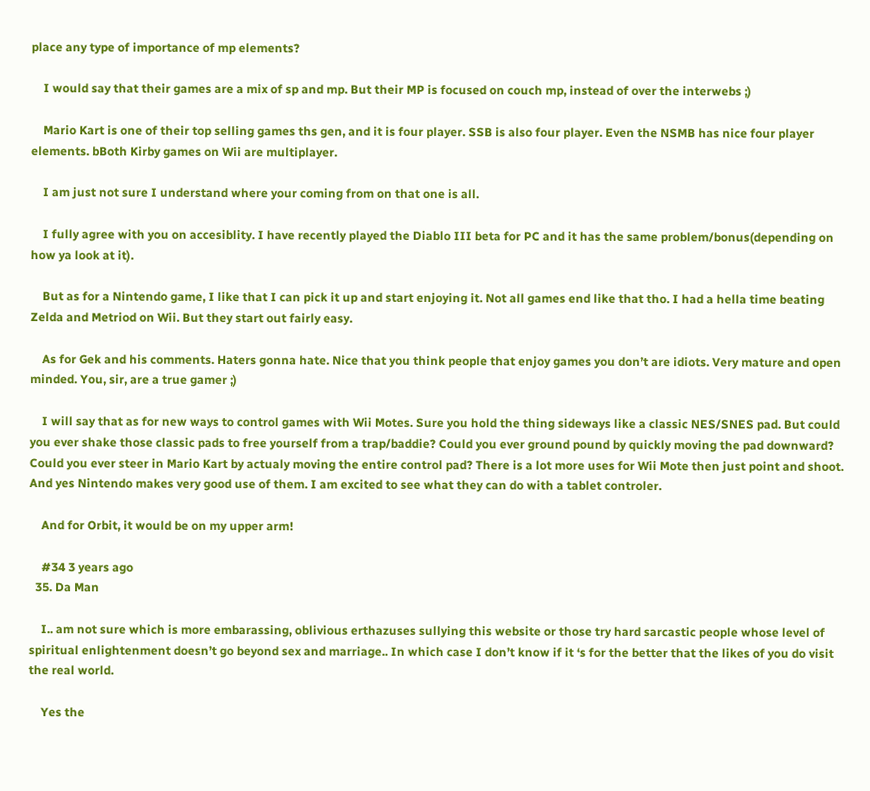place any type of importance of mp elements?

    I would say that their games are a mix of sp and mp. But their MP is focused on couch mp, instead of over the interwebs ;)

    Mario Kart is one of their top selling games ths gen, and it is four player. SSB is also four player. Even the NSMB has nice four player elements. bBoth Kirby games on Wii are multiplayer.

    I am just not sure I understand where your coming from on that one is all.

    I fully agree with you on accesiblity. I have recently played the Diablo III beta for PC and it has the same problem/bonus(depending on how ya look at it).

    But as for a Nintendo game, I like that I can pick it up and start enjoying it. Not all games end like that tho. I had a hella time beating Zelda and Metriod on Wii. But they start out fairly easy.

    As for Gek and his comments. Haters gonna hate. Nice that you think people that enjoy games you don’t are idiots. Very mature and open minded. You, sir, are a true gamer ;)

    I will say that as for new ways to control games with Wii Motes. Sure you hold the thing sideways like a classic NES/SNES pad. But could you ever shake those classic pads to free yourself from a trap/baddie? Could you ever ground pound by quickly moving the pad downward? Could you ever steer in Mario Kart by actualy moving the entire control pad? There is a lot more uses for Wii Mote then just point and shoot. And yes Nintendo makes very good use of them. I am excited to see what they can do with a tablet controler.

    And for Orbit, it would be on my upper arm!

    #34 3 years ago
  35. Da Man

    I.. am not sure which is more embarassing, oblivious erthazuses sullying this website or those try hard sarcastic people whose level of spiritual enlightenment doesn’t go beyond sex and marriage.. In which case I don’t know if it ‘s for the better that the likes of you do visit the real world.

    Yes the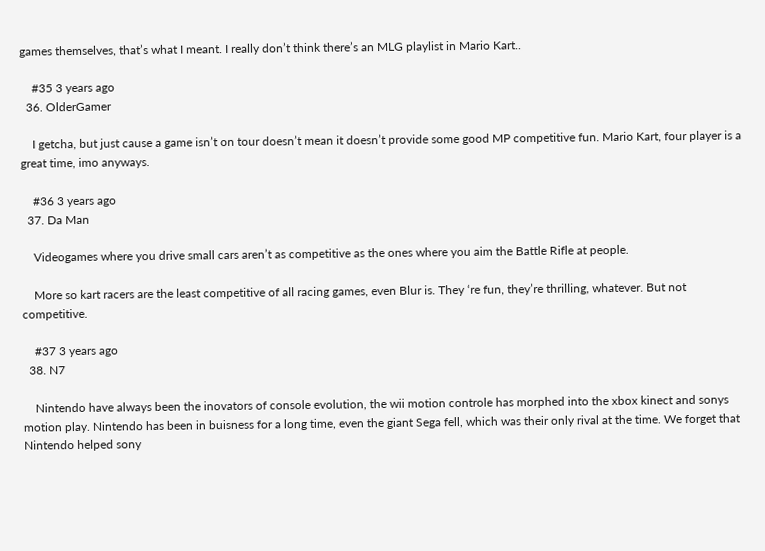games themselves, that’s what I meant. I really don’t think there’s an MLG playlist in Mario Kart..

    #35 3 years ago
  36. OlderGamer

    I getcha, but just cause a game isn’t on tour doesn’t mean it doesn’t provide some good MP competitive fun. Mario Kart, four player is a great time, imo anyways.

    #36 3 years ago
  37. Da Man

    Videogames where you drive small cars aren’t as competitive as the ones where you aim the Battle Rifle at people.

    More so kart racers are the least competitive of all racing games, even Blur is. They ‘re fun, they’re thrilling, whatever. But not competitive.

    #37 3 years ago
  38. N7

    Nintendo have always been the inovators of console evolution, the wii motion controle has morphed into the xbox kinect and sonys motion play. Nintendo has been in buisness for a long time, even the giant Sega fell, which was their only rival at the time. We forget that Nintendo helped sony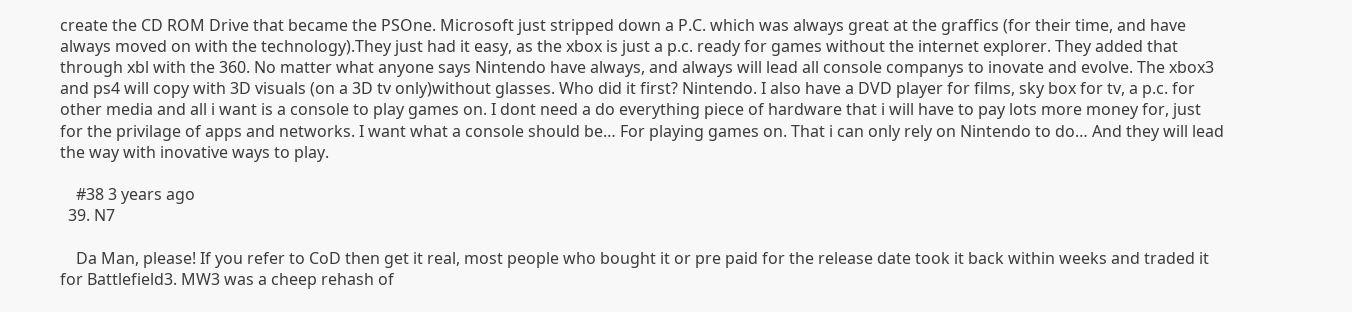create the CD ROM Drive that became the PSOne. Microsoft just stripped down a P.C. which was always great at the graffics (for their time, and have always moved on with the technology).They just had it easy, as the xbox is just a p.c. ready for games without the internet explorer. They added that through xbl with the 360. No matter what anyone says Nintendo have always, and always will lead all console companys to inovate and evolve. The xbox3 and ps4 will copy with 3D visuals (on a 3D tv only)without glasses. Who did it first? Nintendo. I also have a DVD player for films, sky box for tv, a p.c. for other media and all i want is a console to play games on. I dont need a do everything piece of hardware that i will have to pay lots more money for, just for the privilage of apps and networks. I want what a console should be… For playing games on. That i can only rely on Nintendo to do… And they will lead the way with inovative ways to play.

    #38 3 years ago
  39. N7

    Da Man, please! If you refer to CoD then get it real, most people who bought it or pre paid for the release date took it back within weeks and traded it for Battlefield3. MW3 was a cheep rehash of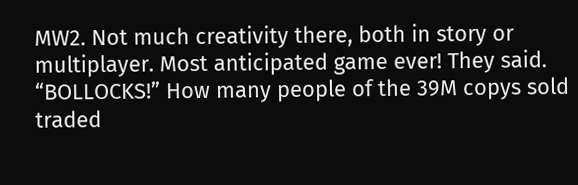MW2. Not much creativity there, both in story or multiplayer. Most anticipated game ever! They said. “BOLLOCKS!” How many people of the 39M copys sold traded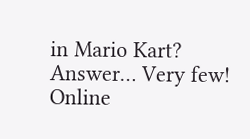in Mario Kart? Answer… Very few! Online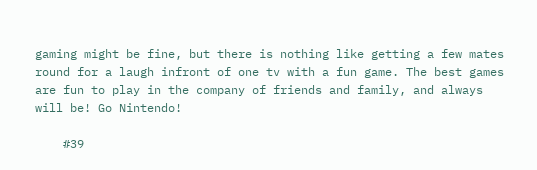gaming might be fine, but there is nothing like getting a few mates round for a laugh infront of one tv with a fun game. The best games are fun to play in the company of friends and family, and always will be! Go Nintendo!

    #39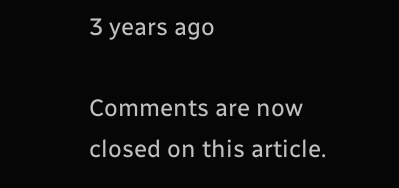3 years ago

Comments are now closed on this article.